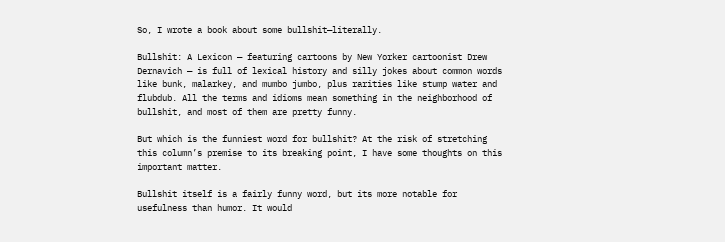So, I wrote a book about some bullshit—literally.

Bullshit: A Lexicon — featuring cartoons by New Yorker cartoonist Drew Dernavich — is full of lexical history and silly jokes about common words like bunk, malarkey, and mumbo jumbo, plus rarities like stump water and flubdub. All the terms and idioms mean something in the neighborhood of bullshit, and most of them are pretty funny.

But which is the funniest word for bullshit? At the risk of stretching this column’s premise to its breaking point, I have some thoughts on this important matter.

Bullshit itself is a fairly funny word, but its more notable for usefulness than humor. It would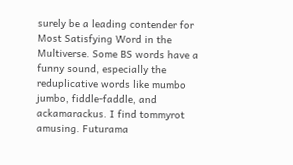surely be a leading contender for Most Satisfying Word in the Multiverse. Some BS words have a funny sound, especially the reduplicative words like mumbo jumbo, fiddle-faddle, and ackamarackus. I find tommyrot amusing. Futurama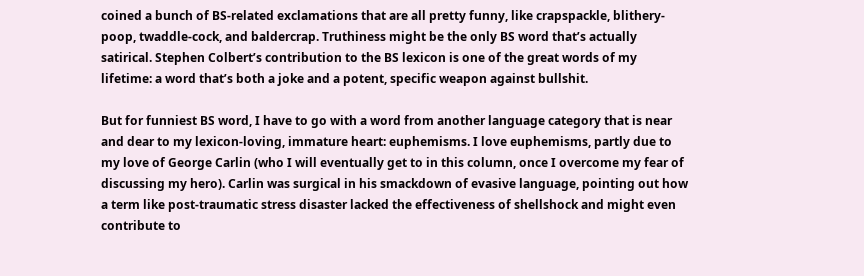coined a bunch of BS-related exclamations that are all pretty funny, like crapspackle, blithery-poop, twaddle-cock, and baldercrap. Truthiness might be the only BS word that’s actually satirical. Stephen Colbert’s contribution to the BS lexicon is one of the great words of my lifetime: a word that’s both a joke and a potent, specific weapon against bullshit.

But for funniest BS word, I have to go with a word from another language category that is near and dear to my lexicon-loving, immature heart: euphemisms. I love euphemisms, partly due to my love of George Carlin (who I will eventually get to in this column, once I overcome my fear of discussing my hero). Carlin was surgical in his smackdown of evasive language, pointing out how a term like post-traumatic stress disaster lacked the effectiveness of shellshock and might even contribute to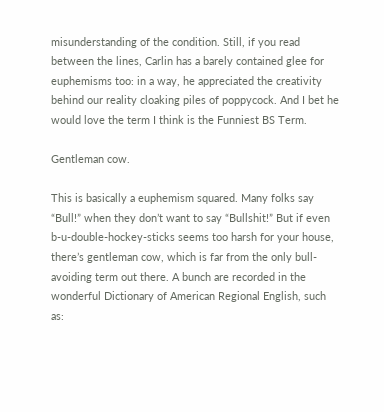misunderstanding of the condition. Still, if you read between the lines, Carlin has a barely contained glee for euphemisms too: in a way, he appreciated the creativity behind our reality cloaking piles of poppycock. And I bet he would love the term I think is the Funniest BS Term.

Gentleman cow.

This is basically a euphemism squared. Many folks say “Bull!” when they don’t want to say “Bullshit!” But if even b-u-double-hockey-sticks seems too harsh for your house, there’s gentleman cow, which is far from the only bull-avoiding term out there. A bunch are recorded in the wonderful Dictionary of American Regional English, such as: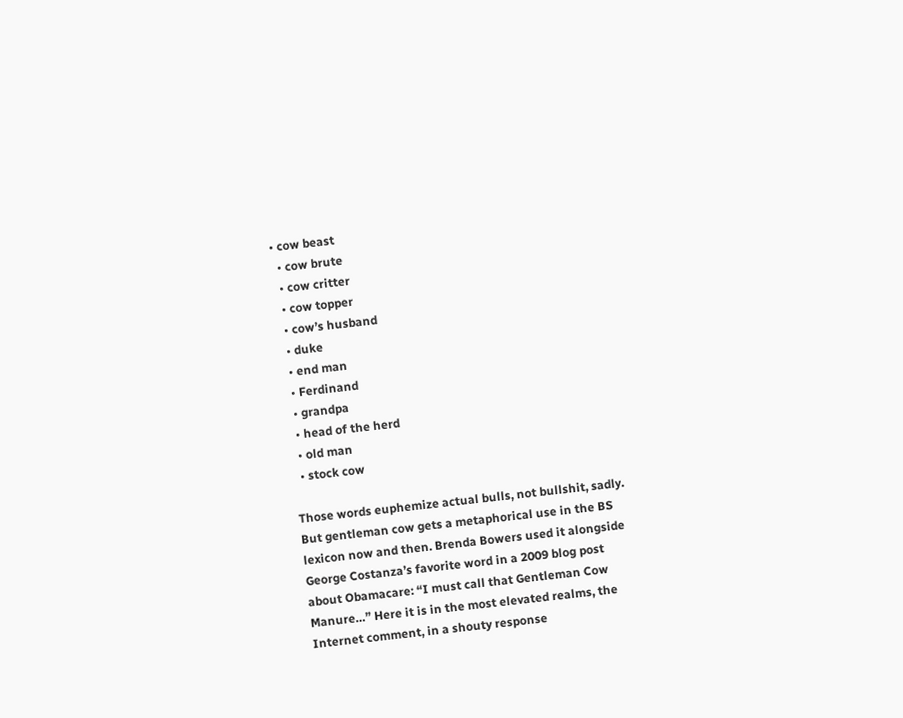• cow beast
  • cow brute
  • cow critter
  • cow topper
  • cow’s husband
  • duke
  • end man
  • Ferdinand
  • grandpa
  • head of the herd
  • old man
  • stock cow

Those words euphemize actual bulls, not bullshit, sadly. But gentleman cow gets a metaphorical use in the BS lexicon now and then. Brenda Bowers used it alongside George Costanza’s favorite word in a 2009 blog post about Obamacare: “I must call that Gentleman Cow Manure…” Here it is in the most elevated realms, the Internet comment, in a shouty response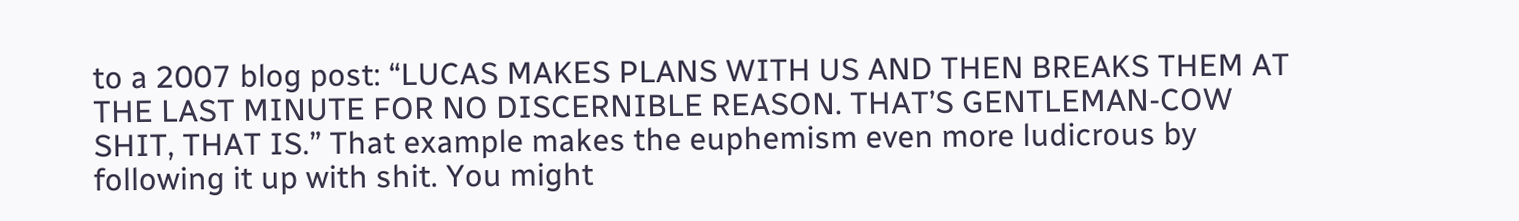to a 2007 blog post: “LUCAS MAKES PLANS WITH US AND THEN BREAKS THEM AT THE LAST MINUTE FOR NO DISCERNIBLE REASON. THAT’S GENTLEMAN-COW SHIT, THAT IS.” That example makes the euphemism even more ludicrous by following it up with shit. You might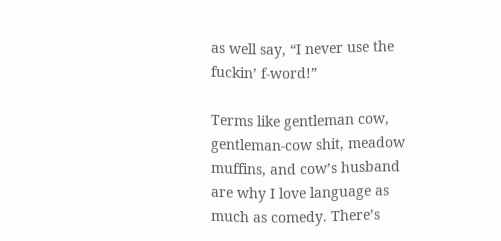as well say, “I never use the fuckin’ f-word!”

Terms like gentleman cow, gentleman-cow shit, meadow muffins, and cow’s husband are why I love language as much as comedy. There’s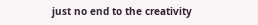just no end to the creativity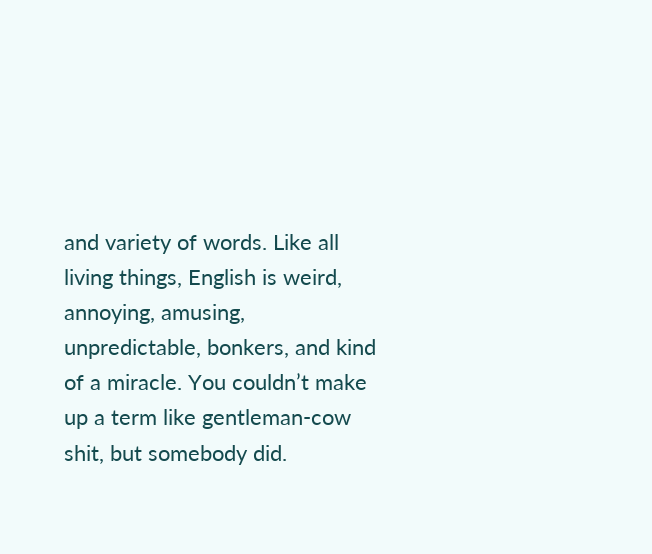and variety of words. Like all living things, English is weird, annoying, amusing, unpredictable, bonkers, and kind of a miracle. You couldn’t make up a term like gentleman-cow shit, but somebody did.